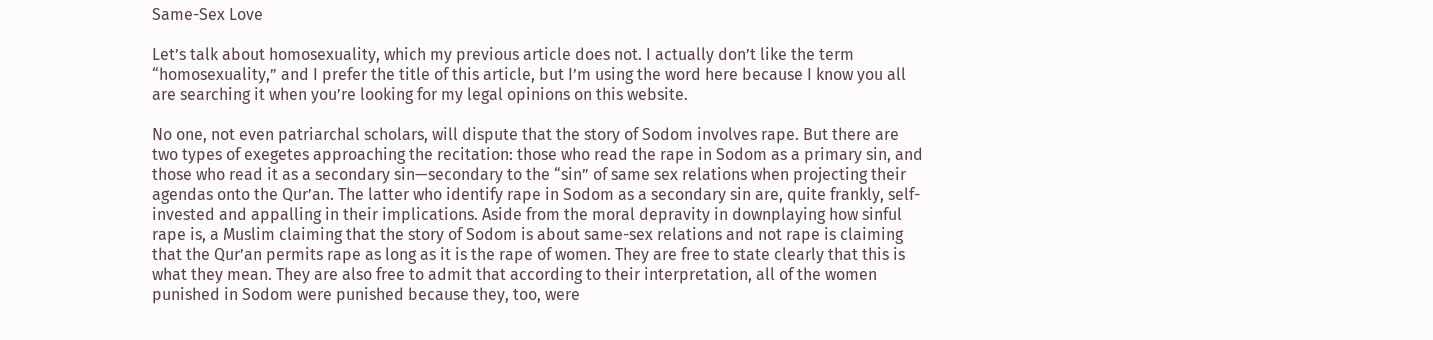Same-Sex Love

Let’s talk about homosexuality, which my previous article does not. I actually don’t like the term “homosexuality,” and I prefer the title of this article, but I’m using the word here because I know you all are searching it when you’re looking for my legal opinions on this website.

No one, not even patriarchal scholars, will dispute that the story of Sodom involves rape. But there are two types of exegetes approaching the recitation: those who read the rape in Sodom as a primary sin, and those who read it as a secondary sin—secondary to the “sin” of same sex relations when projecting their agendas onto the Qur’an. The latter who identify rape in Sodom as a secondary sin are, quite frankly, self-invested and appalling in their implications. Aside from the moral depravity in downplaying how sinful rape is, a Muslim claiming that the story of Sodom is about same-sex relations and not rape is claiming that the Qur’an permits rape as long as it is the rape of women. They are free to state clearly that this is what they mean. They are also free to admit that according to their interpretation, all of the women punished in Sodom were punished because they, too, were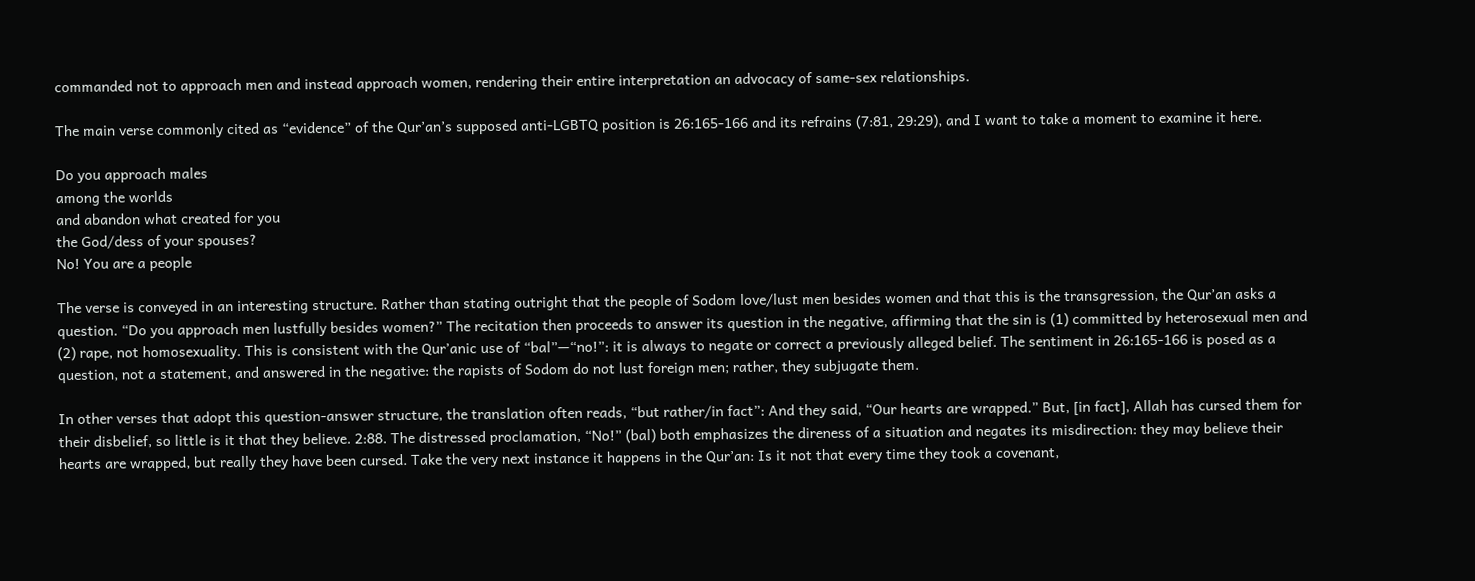commanded not to approach men and instead approach women, rendering their entire interpretation an advocacy of same-sex relationships.

The main verse commonly cited as “evidence” of the Qur’an’s supposed anti-LGBTQ position is 26:165-166 and its refrains (7:81, 29:29), and I want to take a moment to examine it here.

Do you approach males
among the worlds
and abandon what created for you
the God/dess of your spouses?
No! You are a people

The verse is conveyed in an interesting structure. Rather than stating outright that the people of Sodom love/lust men besides women and that this is the transgression, the Qur’an asks a question. “Do you approach men lustfully besides women?” The recitation then proceeds to answer its question in the negative, affirming that the sin is (1) committed by heterosexual men and (2) rape, not homosexuality. This is consistent with the Qur’anic use of “bal”—“no!”: it is always to negate or correct a previously alleged belief. The sentiment in 26:165-166 is posed as a question, not a statement, and answered in the negative: the rapists of Sodom do not lust foreign men; rather, they subjugate them.

In other verses that adopt this question-answer structure, the translation often reads, “but rather/in fact”: And they said, “Our hearts are wrapped.” But, [in fact], Allah has cursed them for their disbelief, so little is it that they believe. 2:88. The distressed proclamation, “No!” (bal) both emphasizes the direness of a situation and negates its misdirection: they may believe their hearts are wrapped, but really they have been cursed. Take the very next instance it happens in the Qur’an: Is it not that every time they took a covenant,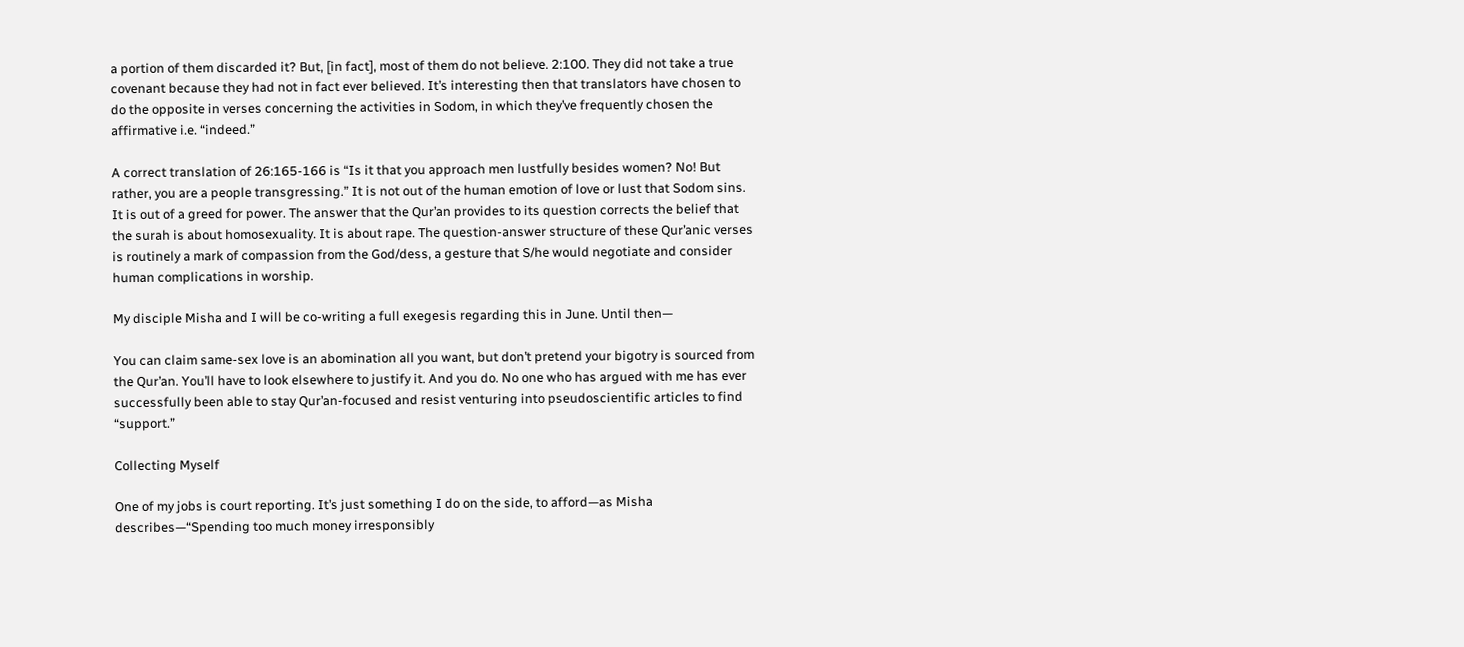a portion of them discarded it? But, [in fact], most of them do not believe. 2:100. They did not take a true covenant because they had not in fact ever believed. It’s interesting then that translators have chosen to do the opposite in verses concerning the activities in Sodom, in which they’ve frequently chosen the affirmative i.e. “indeed.”

A correct translation of 26:165-166 is “Is it that you approach men lustfully besides women? No! But rather, you are a people transgressing.” It is not out of the human emotion of love or lust that Sodom sins. It is out of a greed for power. The answer that the Qur’an provides to its question corrects the belief that the surah is about homosexuality. It is about rape. The question-answer structure of these Qur’anic verses is routinely a mark of compassion from the God/dess, a gesture that S/he would negotiate and consider human complications in worship.

My disciple Misha and I will be co-writing a full exegesis regarding this in June. Until then—

You can claim same-sex love is an abomination all you want, but don’t pretend your bigotry is sourced from the Qur’an. You’ll have to look elsewhere to justify it. And you do. No one who has argued with me has ever successfully been able to stay Qur’an-focused and resist venturing into pseudoscientific articles to find “support.”

Collecting Myself

One of my jobs is court reporting. It’s just something I do on the side, to afford—as Misha describes—“Spending too much money irresponsibly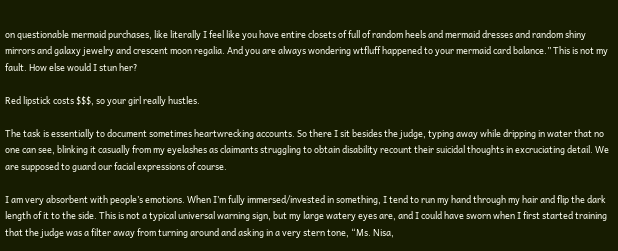on questionable mermaid purchases, like literally I feel like you have entire closets of full of random heels and mermaid dresses and random shiny mirrors and galaxy jewelry and crescent moon regalia. And you are always wondering wtfluff happened to your mermaid card balance.” This is not my fault. How else would I stun her?

Red lipstick costs $$$, so your girl really hustles.

The task is essentially to document sometimes heartwrecking accounts. So there I sit besides the judge, typing away while dripping in water that no one can see, blinking it casually from my eyelashes as claimants struggling to obtain disability recount their suicidal thoughts in excruciating detail. We are supposed to guard our facial expressions of course.

I am very absorbent with people’s emotions. When I’m fully immersed/invested in something, I tend to run my hand through my hair and flip the dark length of it to the side. This is not a typical universal warning sign, but my large watery eyes are, and I could have sworn when I first started training that the judge was a filter away from turning around and asking in a very stern tone, “Ms. Nisa,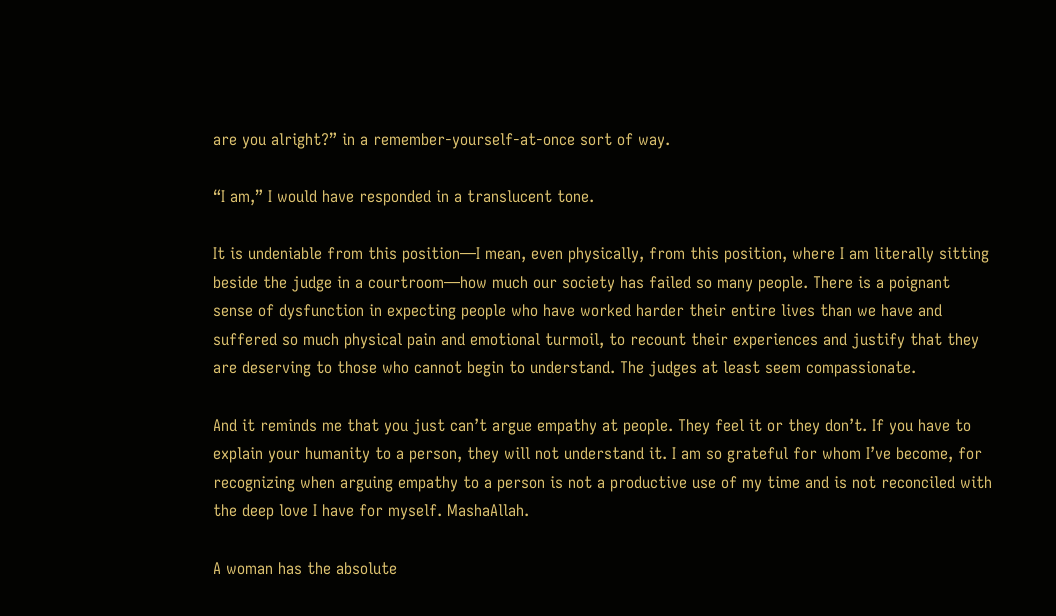are you alright?” in a remember-yourself-at-once sort of way.

“I am,” I would have responded in a translucent tone.

It is undeniable from this position—I mean, even physically, from this position, where I am literally sitting beside the judge in a courtroom—how much our society has failed so many people. There is a poignant sense of dysfunction in expecting people who have worked harder their entire lives than we have and suffered so much physical pain and emotional turmoil, to recount their experiences and justify that they are deserving to those who cannot begin to understand. The judges at least seem compassionate.

And it reminds me that you just can’t argue empathy at people. They feel it or they don’t. If you have to explain your humanity to a person, they will not understand it. I am so grateful for whom I’ve become, for recognizing when arguing empathy to a person is not a productive use of my time and is not reconciled with the deep love I have for myself. MashaAllah.

A woman has the absolute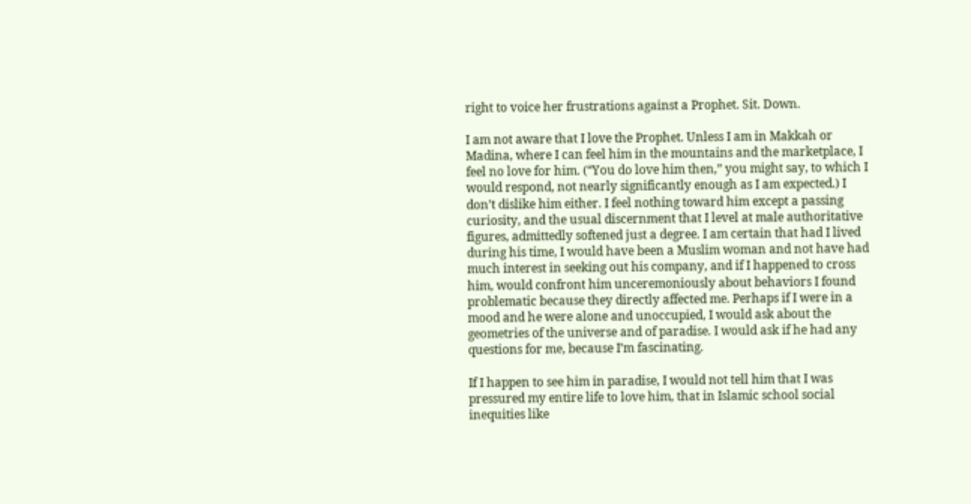right to voice her frustrations against a Prophet. Sit. Down.

I am not aware that I love the Prophet. Unless I am in Makkah or Madina, where I can feel him in the mountains and the marketplace, I feel no love for him. (“You do love him then,” you might say, to which I would respond, not nearly significantly enough as I am expected.) I don’t dislike him either. I feel nothing toward him except a passing curiosity, and the usual discernment that I level at male authoritative figures, admittedly softened just a degree. I am certain that had I lived during his time, I would have been a Muslim woman and not have had much interest in seeking out his company, and if I happened to cross him, would confront him unceremoniously about behaviors I found problematic because they directly affected me. Perhaps if I were in a mood and he were alone and unoccupied, I would ask about the geometries of the universe and of paradise. I would ask if he had any questions for me, because I’m fascinating.

If I happen to see him in paradise, I would not tell him that I was pressured my entire life to love him, that in Islamic school social inequities like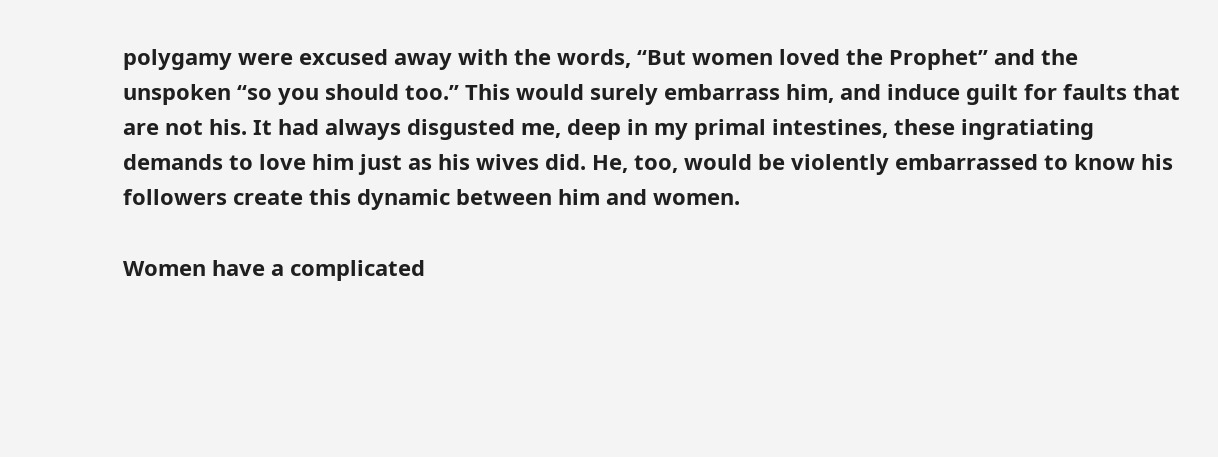polygamy were excused away with the words, “But women loved the Prophet” and the unspoken “so you should too.” This would surely embarrass him, and induce guilt for faults that are not his. It had always disgusted me, deep in my primal intestines, these ingratiating demands to love him just as his wives did. He, too, would be violently embarrassed to know his followers create this dynamic between him and women.

Women have a complicated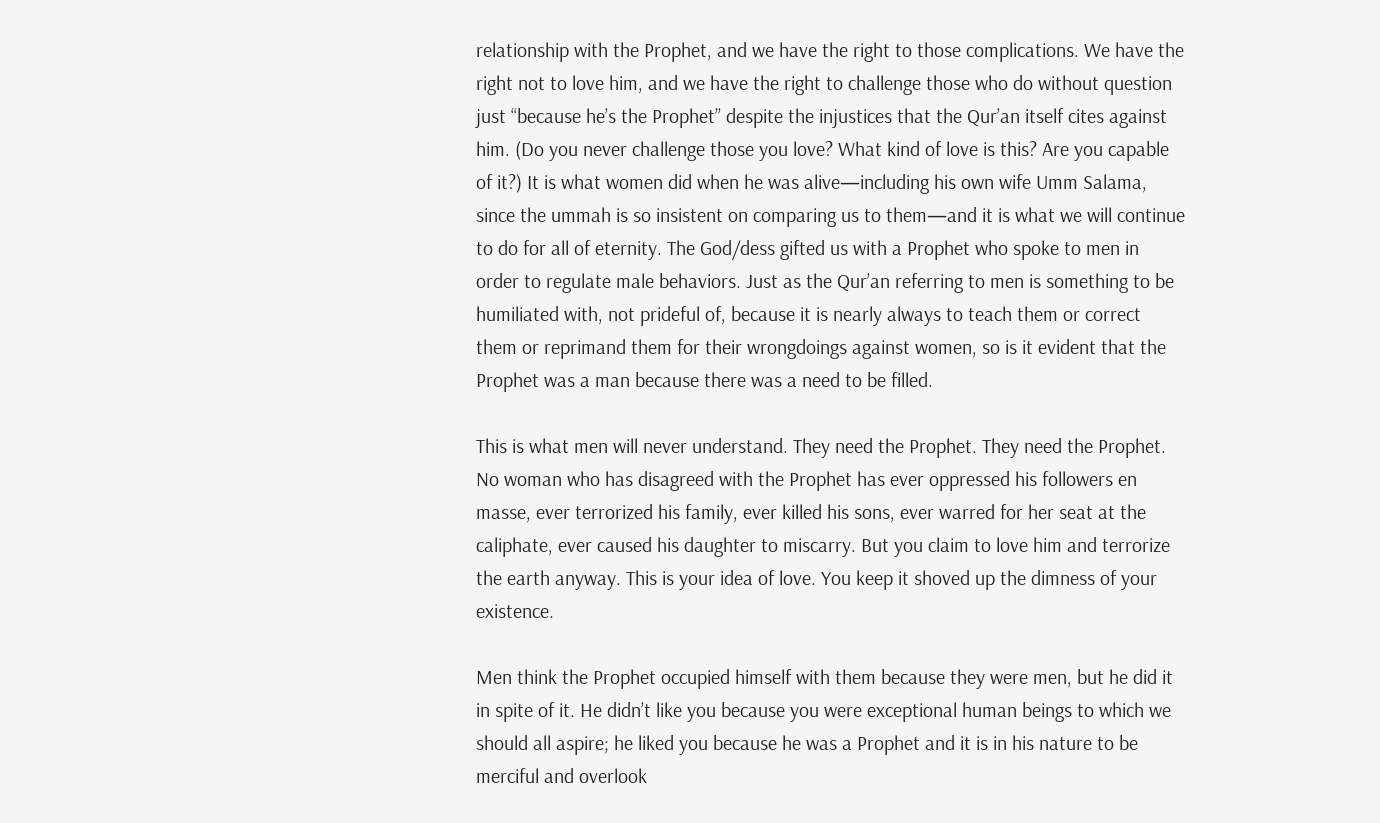relationship with the Prophet, and we have the right to those complications. We have the right not to love him, and we have the right to challenge those who do without question just “because he’s the Prophet” despite the injustices that the Qur’an itself cites against him. (Do you never challenge those you love? What kind of love is this? Are you capable of it?) It is what women did when he was alive—including his own wife Umm Salama, since the ummah is so insistent on comparing us to them—and it is what we will continue to do for all of eternity. The God/dess gifted us with a Prophet who spoke to men in order to regulate male behaviors. Just as the Qur’an referring to men is something to be humiliated with, not prideful of, because it is nearly always to teach them or correct them or reprimand them for their wrongdoings against women, so is it evident that the Prophet was a man because there was a need to be filled.

This is what men will never understand. They need the Prophet. They need the Prophet. No woman who has disagreed with the Prophet has ever oppressed his followers en masse, ever terrorized his family, ever killed his sons, ever warred for her seat at the caliphate, ever caused his daughter to miscarry. But you claim to love him and terrorize the earth anyway. This is your idea of love. You keep it shoved up the dimness of your existence.

Men think the Prophet occupied himself with them because they were men, but he did it in spite of it. He didn’t like you because you were exceptional human beings to which we should all aspire; he liked you because he was a Prophet and it is in his nature to be merciful and overlook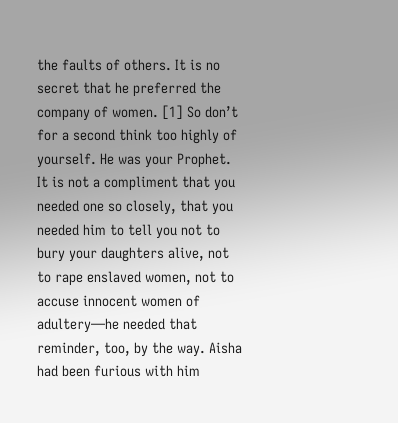the faults of others. It is no secret that he preferred the company of women. [1] So don’t for a second think too highly of yourself. He was your Prophet. It is not a compliment that you needed one so closely, that you needed him to tell you not to bury your daughters alive, not to rape enslaved women, not to accuse innocent women of adultery—he needed that reminder, too, by the way. Aisha had been furious with him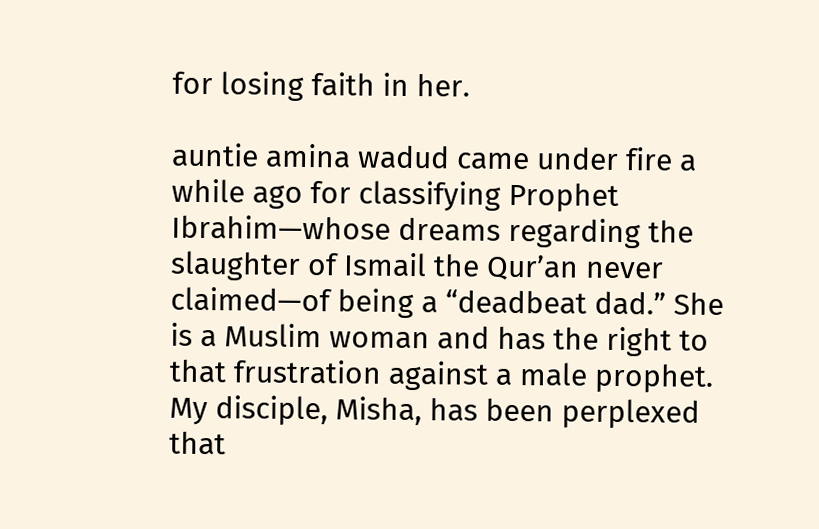for losing faith in her.

auntie amina wadud came under fire a while ago for classifying Prophet Ibrahim—whose dreams regarding the slaughter of Ismail the Qur’an never claimed—of being a “deadbeat dad.” She is a Muslim woman and has the right to that frustration against a male prophet. My disciple, Misha, has been perplexed that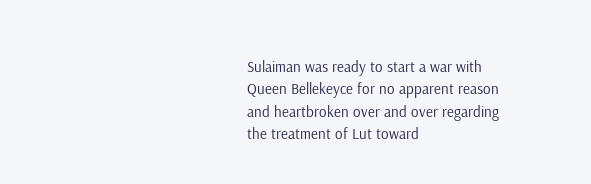Sulaiman was ready to start a war with Queen Bellekeyce for no apparent reason and heartbroken over and over regarding the treatment of Lut toward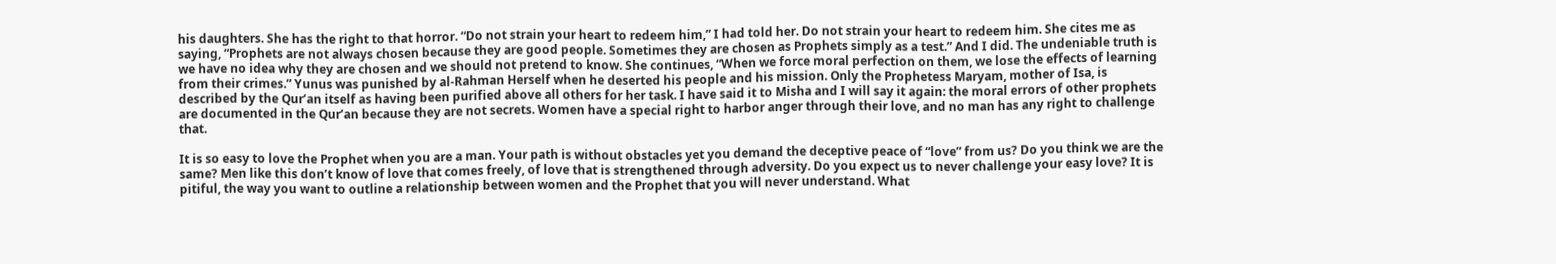his daughters. She has the right to that horror. “Do not strain your heart to redeem him,” I had told her. Do not strain your heart to redeem him. She cites me as saying, “Prophets are not always chosen because they are good people. Sometimes they are chosen as Prophets simply as a test.” And I did. The undeniable truth is we have no idea why they are chosen and we should not pretend to know. She continues, “When we force moral perfection on them, we lose the effects of learning from their crimes.” Yunus was punished by al-Rahman Herself when he deserted his people and his mission. Only the Prophetess Maryam, mother of Isa, is described by the Qur’an itself as having been purified above all others for her task. I have said it to Misha and I will say it again: the moral errors of other prophets are documented in the Qur’an because they are not secrets. Women have a special right to harbor anger through their love, and no man has any right to challenge that.

It is so easy to love the Prophet when you are a man. Your path is without obstacles yet you demand the deceptive peace of “love” from us? Do you think we are the same? Men like this don’t know of love that comes freely, of love that is strengthened through adversity. Do you expect us to never challenge your easy love? It is pitiful, the way you want to outline a relationship between women and the Prophet that you will never understand. What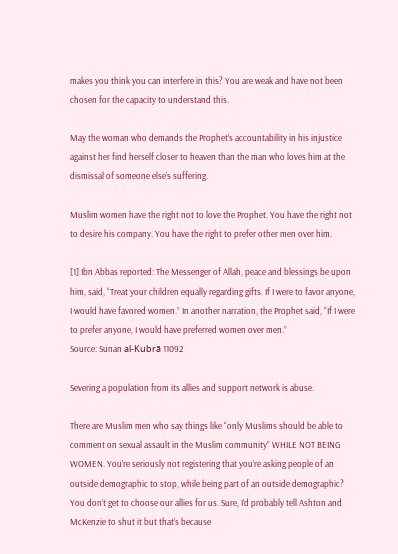makes you think you can interfere in this? You are weak and have not been chosen for the capacity to understand this.

May the woman who demands the Prophet’s accountability in his injustice against her find herself closer to heaven than the man who loves him at the dismissal of someone else’s suffering.

Muslim women have the right not to love the Prophet. You have the right not to desire his company. You have the right to prefer other men over him.

[1] Ibn Abbas reported: The Messenger of Allah, peace and blessings be upon him, said, “Treat your children equally regarding gifts. If I were to favor anyone, I would have favored women.” In another narration, the Prophet said, “If I were to prefer anyone, I would have preferred women over men.”
Source: Sunan al-Kubrā 11092

Severing a population from its allies and support network is abuse.

There are Muslim men who say things like “only Muslims should be able to comment on sexual assault in the Muslim community” WHILE NOT BEING WOMEN. You’re seriously not registering that you’re asking people of an outside demographic to stop, while being part of an outside demographic? You don’t get to choose our allies for us. Sure, I’d probably tell Ashton and McKenzie to shut it but that’s because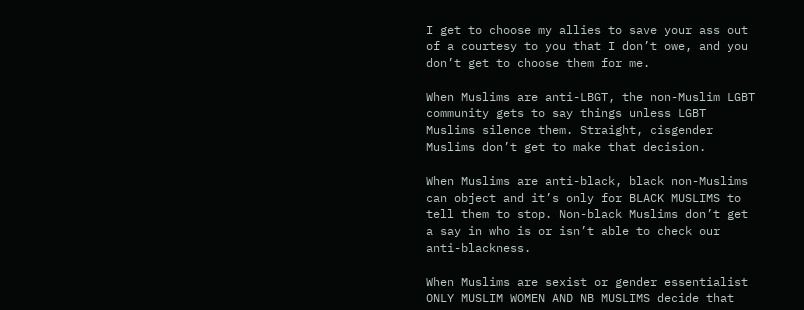I get to choose my allies to save your ass out of a courtesy to you that I don’t owe, and you don’t get to choose them for me.

When Muslims are anti-LBGT, the non-Muslim LGBT community gets to say things unless LGBT Muslims silence them. Straight, cisgender Muslims don’t get to make that decision.

When Muslims are anti-black, black non-Muslims can object and it’s only for BLACK MUSLIMS to tell them to stop. Non-black Muslims don’t get a say in who is or isn’t able to check our anti-blackness.

When Muslims are sexist or gender essentialist ONLY MUSLIM WOMEN AND NB MUSLIMS decide that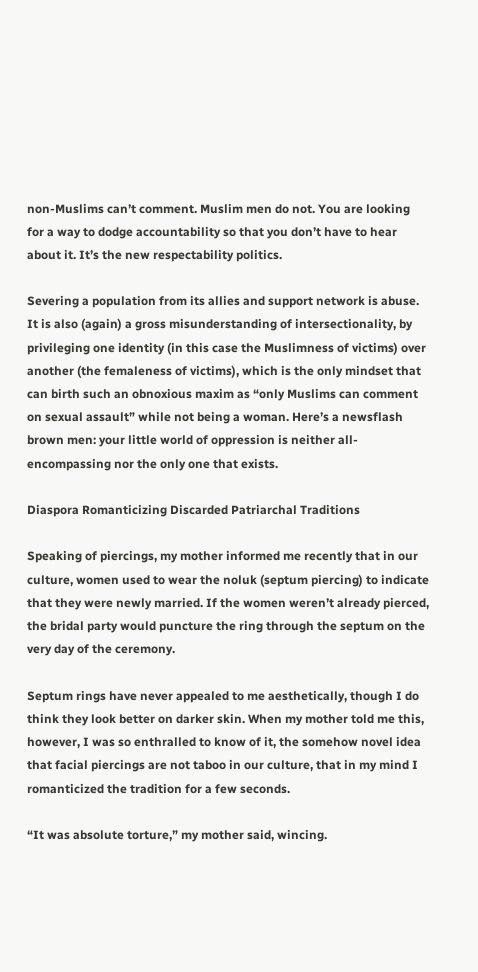non-Muslims can’t comment. Muslim men do not. You are looking for a way to dodge accountability so that you don’t have to hear about it. It’s the new respectability politics.

Severing a population from its allies and support network is abuse. It is also (again) a gross misunderstanding of intersectionality, by privileging one identity (in this case the Muslimness of victims) over another (the femaleness of victims), which is the only mindset that can birth such an obnoxious maxim as “only Muslims can comment on sexual assault” while not being a woman. Here’s a newsflash brown men: your little world of oppression is neither all-encompassing nor the only one that exists.

Diaspora Romanticizing Discarded Patriarchal Traditions

Speaking of piercings, my mother informed me recently that in our culture, women used to wear the noluk (septum piercing) to indicate that they were newly married. If the women weren’t already pierced, the bridal party would puncture the ring through the septum on the very day of the ceremony.

Septum rings have never appealed to me aesthetically, though I do think they look better on darker skin. When my mother told me this, however, I was so enthralled to know of it, the somehow novel idea that facial piercings are not taboo in our culture, that in my mind I romanticized the tradition for a few seconds.

“It was absolute torture,” my mother said, wincing.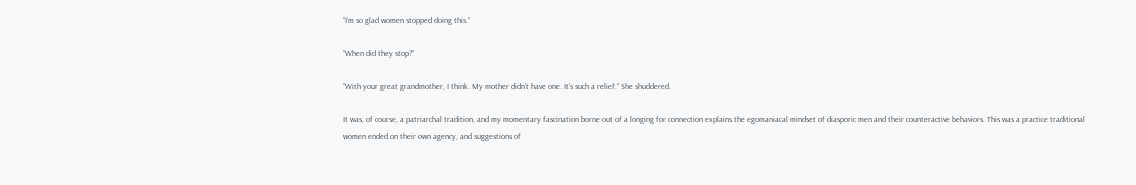“I’m so glad women stopped doing this.”

“When did they stop?”

“With your great grandmother, I think. My mother didn’t have one. It’s such a relief.” She shuddered.

It was, of course, a patriarchal tradition, and my momentary fascination borne out of a longing for connection explains the egomaniacal mindset of diasporic men and their counteractive behaviors. This was a practice traditional women ended on their own agency, and suggestions of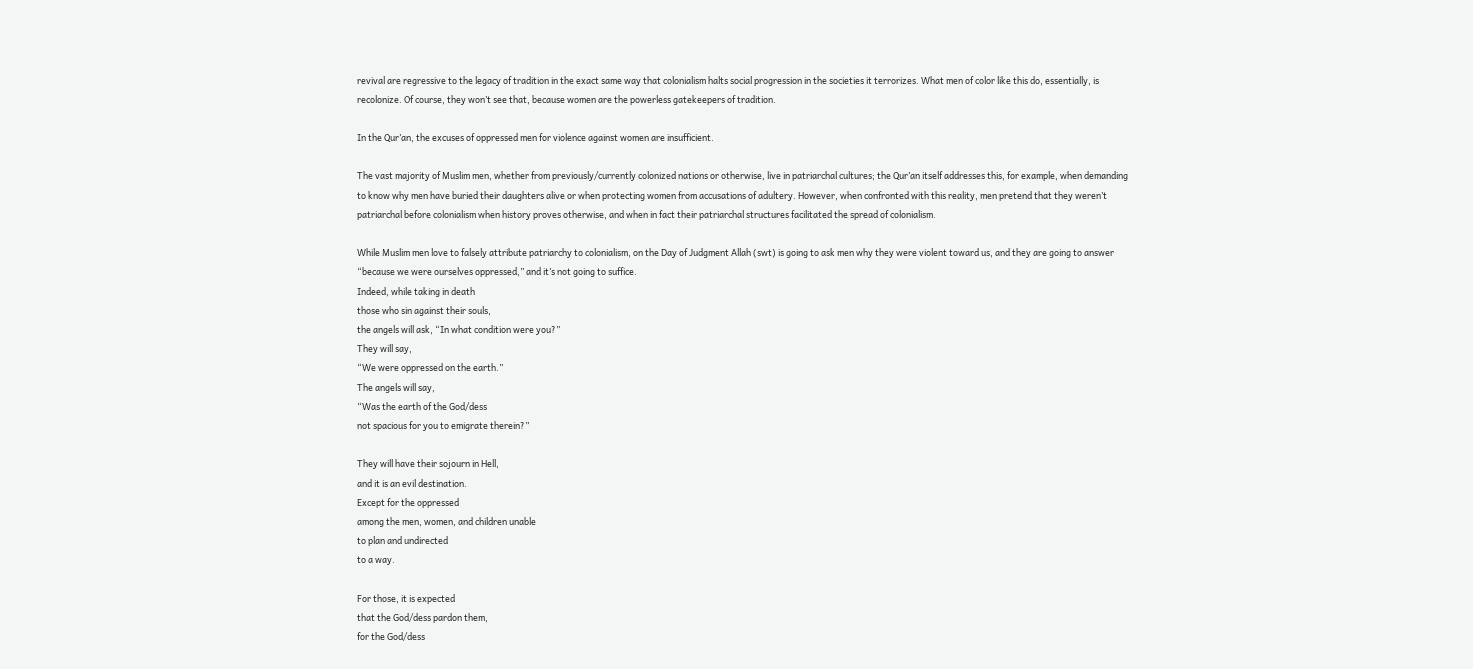revival are regressive to the legacy of tradition in the exact same way that colonialism halts social progression in the societies it terrorizes. What men of color like this do, essentially, is recolonize. Of course, they won’t see that, because women are the powerless gatekeepers of tradition.

In the Qur’an, the excuses of oppressed men for violence against women are insufficient.

The vast majority of Muslim men, whether from previously/currently colonized nations or otherwise, live in patriarchal cultures; the Qur’an itself addresses this, for example, when demanding to know why men have buried their daughters alive or when protecting women from accusations of adultery. However, when confronted with this reality, men pretend that they weren’t patriarchal before colonialism when history proves otherwise, and when in fact their patriarchal structures facilitated the spread of colonialism.

While Muslim men love to falsely attribute patriarchy to colonialism, on the Day of Judgment Allah (swt) is going to ask men why they were violent toward us, and they are going to answer “because we were ourselves oppressed,” and it’s not going to suffice.
Indeed, while taking in death
those who sin against their souls,
the angels will ask, “In what condition were you?”
They will say,
“We were oppressed on the earth.”
The angels will say,
“Was the earth of the God/dess
not spacious for you to emigrate therein?”

They will have their sojourn in Hell,
and it is an evil destination.
Except for the oppressed
among the men, women, and children unable
to plan and undirected
to a way.

For those, it is expected
that the God/dess pardon them,
for the God/dess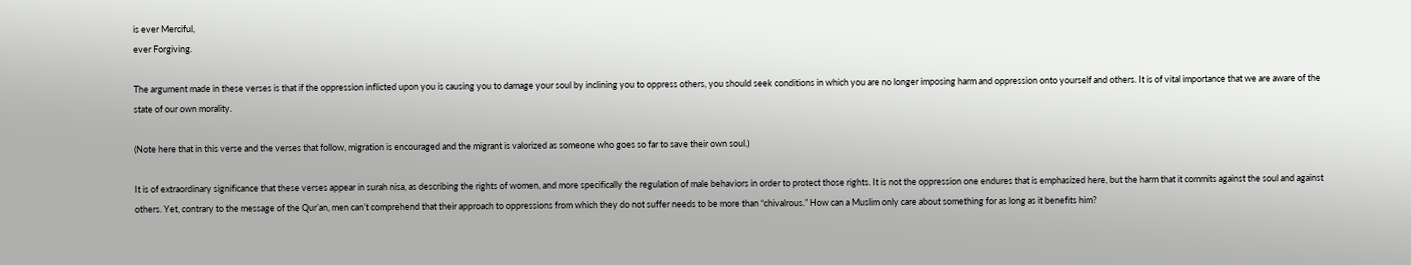is ever Merciful,
ever Forgiving.

The argument made in these verses is that if the oppression inflicted upon you is causing you to damage your soul by inclining you to oppress others, you should seek conditions in which you are no longer imposing harm and oppression onto yourself and others. It is of vital importance that we are aware of the state of our own morality.

(Note here that in this verse and the verses that follow, migration is encouraged and the migrant is valorized as someone who goes so far to save their own soul.)

It is of extraordinary significance that these verses appear in surah nisa, as describing the rights of women, and more specifically the regulation of male behaviors in order to protect those rights. It is not the oppression one endures that is emphasized here, but the harm that it commits against the soul and against others. Yet, contrary to the message of the Qur’an, men can’t comprehend that their approach to oppressions from which they do not suffer needs to be more than “chivalrous.” How can a Muslim only care about something for as long as it benefits him?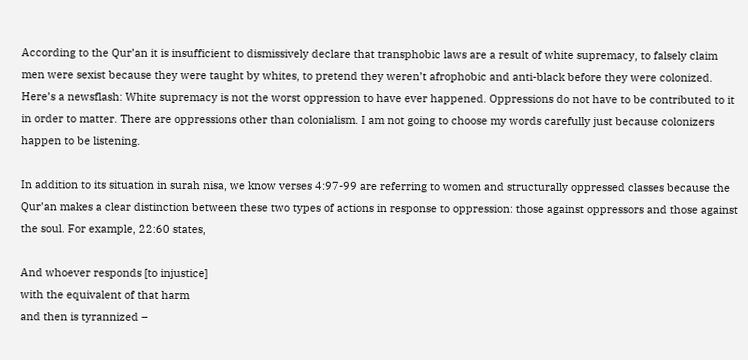According to the Qur’an it is insufficient to dismissively declare that transphobic laws are a result of white supremacy, to falsely claim men were sexist because they were taught by whites, to pretend they weren’t afrophobic and anti-black before they were colonized. Here’s a newsflash: White supremacy is not the worst oppression to have ever happened. Oppressions do not have to be contributed to it in order to matter. There are oppressions other than colonialism. I am not going to choose my words carefully just because colonizers happen to be listening.

In addition to its situation in surah nisa, we know verses 4:97-99 are referring to women and structurally oppressed classes because the Qur’an makes a clear distinction between these two types of actions in response to oppression: those against oppressors and those against the soul. For example, 22:60 states,

And whoever responds [to injustice]
with the equivalent of that harm
and then is tyrannized –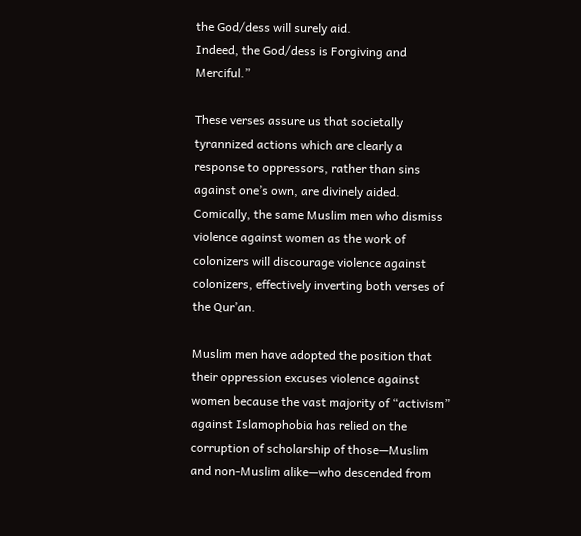the God/dess will surely aid.
Indeed, the God/dess is Forgiving and Merciful.”

These verses assure us that societally tyrannized actions which are clearly a response to oppressors, rather than sins against one’s own, are divinely aided. Comically, the same Muslim men who dismiss violence against women as the work of colonizers will discourage violence against colonizers, effectively inverting both verses of the Qur’an.

Muslim men have adopted the position that their oppression excuses violence against women because the vast majority of “activism” against Islamophobia has relied on the corruption of scholarship of those—Muslim and non-Muslim alike—who descended from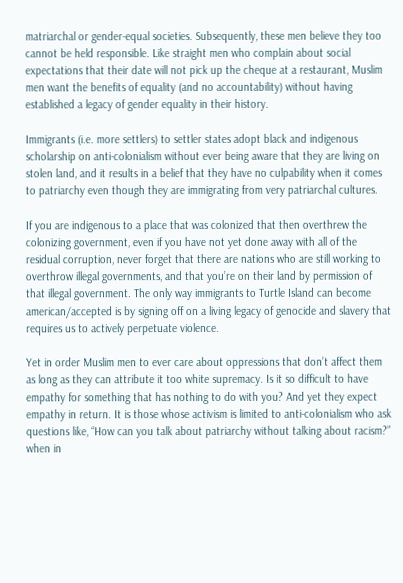matriarchal or gender-equal societies. Subsequently, these men believe they too cannot be held responsible. Like straight men who complain about social expectations that their date will not pick up the cheque at a restaurant, Muslim men want the benefits of equality (and no accountability) without having established a legacy of gender equality in their history.

Immigrants (i.e. more settlers) to settler states adopt black and indigenous scholarship on anti-colonialism without ever being aware that they are living on stolen land, and it results in a belief that they have no culpability when it comes to patriarchy even though they are immigrating from very patriarchal cultures.

If you are indigenous to a place that was colonized that then overthrew the colonizing government, even if you have not yet done away with all of the residual corruption, never forget that there are nations who are still working to overthrow illegal governments, and that you’re on their land by permission of that illegal government. The only way immigrants to Turtle Island can become american/accepted is by signing off on a living legacy of genocide and slavery that requires us to actively perpetuate violence.

Yet in order Muslim men to ever care about oppressions that don’t affect them as long as they can attribute it too white supremacy. Is it so difficult to have empathy for something that has nothing to do with you? And yet they expect empathy in return. It is those whose activism is limited to anti-colonialism who ask questions like, “How can you talk about patriarchy without talking about racism?” when in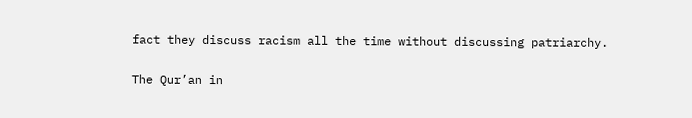fact they discuss racism all the time without discussing patriarchy.

The Qur’an in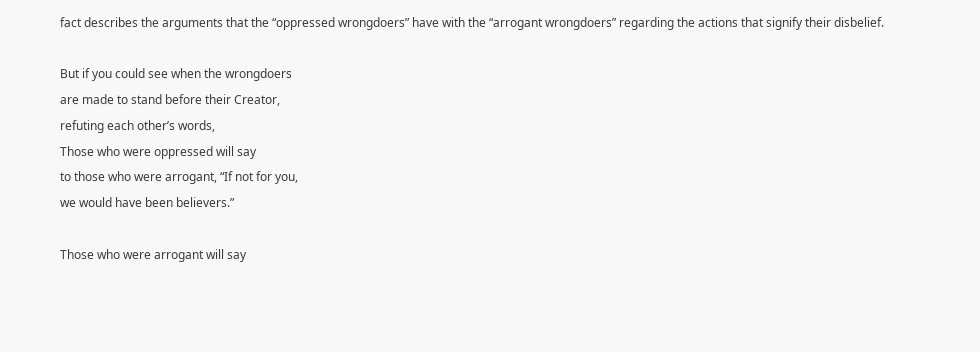fact describes the arguments that the “oppressed wrongdoers” have with the “arrogant wrongdoers” regarding the actions that signify their disbelief.

But if you could see when the wrongdoers
are made to stand before their Creator,
refuting each other’s words,
Those who were oppressed will say
to those who were arrogant, “If not for you,
we would have been believers.”

Those who were arrogant will say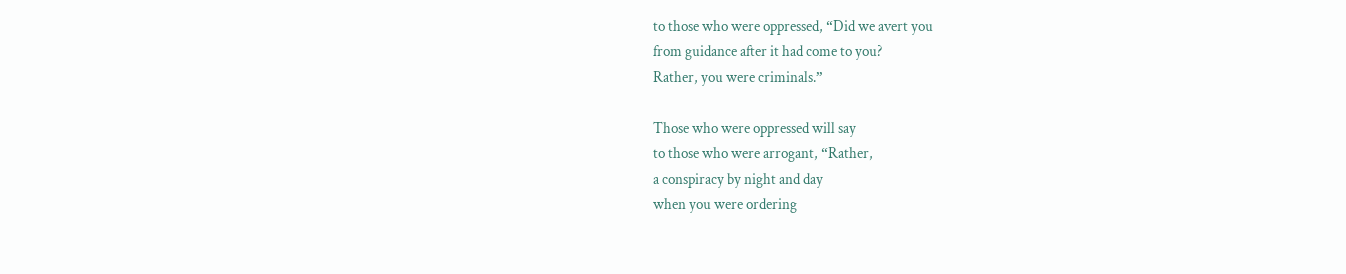to those who were oppressed, “Did we avert you
from guidance after it had come to you?
Rather, you were criminals.”

Those who were oppressed will say
to those who were arrogant, “Rather,
a conspiracy by night and day
when you were ordering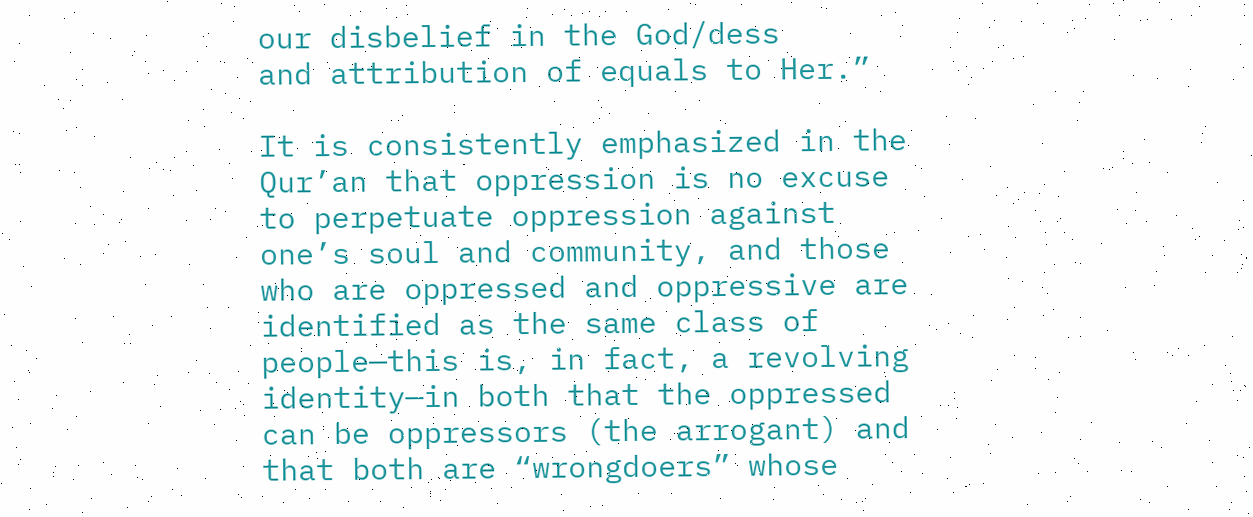our disbelief in the God/dess
and attribution of equals to Her.”

It is consistently emphasized in the Qur’an that oppression is no excuse to perpetuate oppression against one’s soul and community, and those who are oppressed and oppressive are identified as the same class of people—this is, in fact, a revolving identity—in both that the oppressed can be oppressors (the arrogant) and that both are “wrongdoers” whose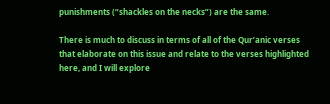punishments (“shackles on the necks”) are the same.

There is much to discuss in terms of all of the Qur’anic verses that elaborate on this issue and relate to the verses highlighted here, and I will explore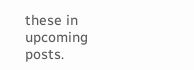these in upcoming posts.